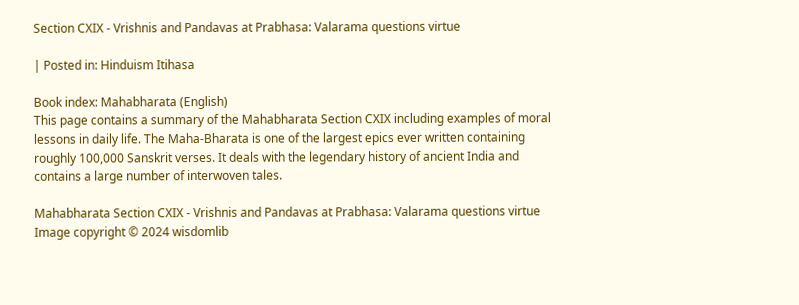Section CXIX - Vrishnis and Pandavas at Prabhasa: Valarama questions virtue

| Posted in: Hinduism Itihasa

Book index: Mahabharata (English)
This page contains a summary of the Mahabharata Section CXIX including examples of moral lessons in daily life. The Maha-Bharata is one of the largest epics ever written containing roughly 100,000 Sanskrit verses. It deals with the legendary history of ancient India and contains a large number of interwoven tales.

Mahabharata Section CXIX - Vrishnis and Pandavas at Prabhasa: Valarama questions virtue
Image copyright © 2024 wisdomlib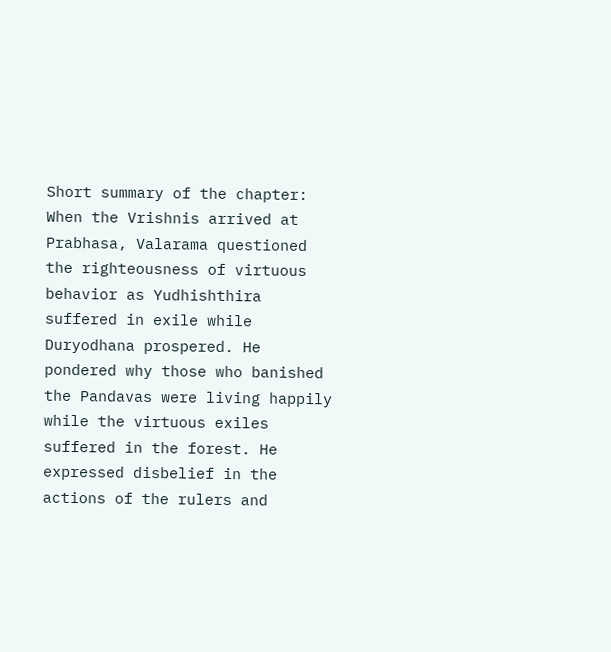Short summary of the chapter:
When the Vrishnis arrived at Prabhasa, Valarama questioned the righteousness of virtuous behavior as Yudhishthira suffered in exile while Duryodhana prospered. He pondered why those who banished the Pandavas were living happily while the virtuous exiles suffered in the forest. He expressed disbelief in the actions of the rulers and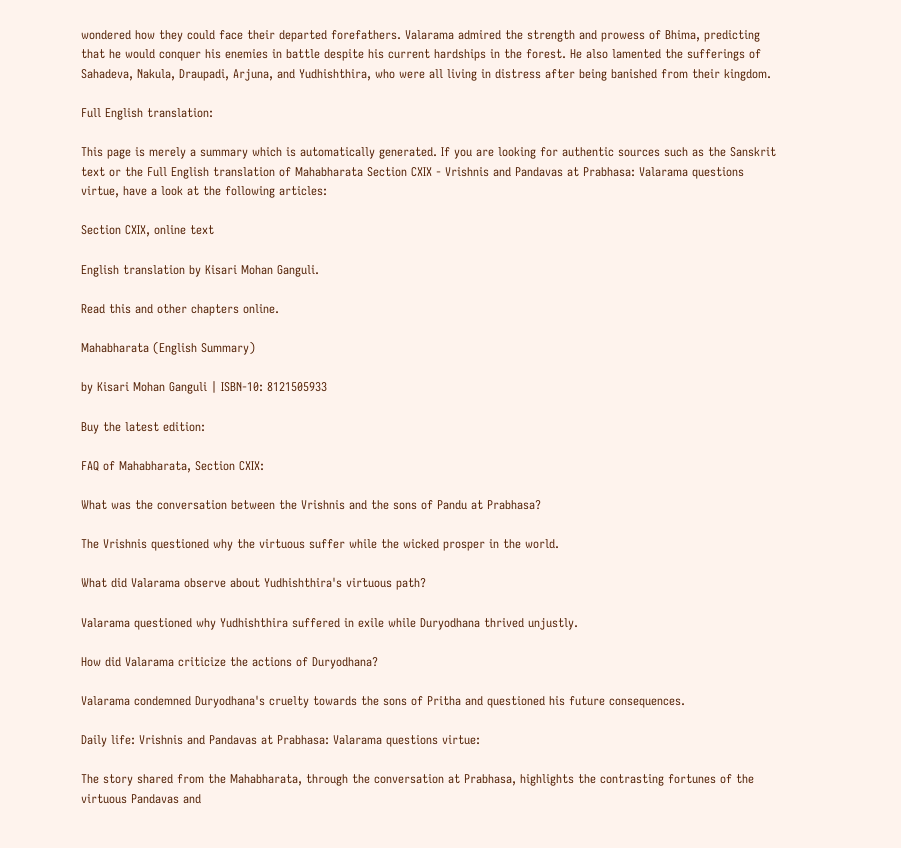wondered how they could face their departed forefathers. Valarama admired the strength and prowess of Bhima, predicting that he would conquer his enemies in battle despite his current hardships in the forest. He also lamented the sufferings of Sahadeva, Nakula, Draupadi, Arjuna, and Yudhishthira, who were all living in distress after being banished from their kingdom.

Full English translation:

This page is merely a summary which is automatically generated. If you are looking for authentic sources such as the Sanskrit text or the Full English translation of Mahabharata Section CXIX - Vrishnis and Pandavas at Prabhasa: Valarama questions virtue, have a look at the following articles:

Section CXIX, online text

English translation by Kisari Mohan Ganguli.

Read this and other chapters online.

Mahabharata (English Summary)

by Kisari Mohan Ganguli | ISBN-10: 8121505933

Buy the latest edition:

FAQ of Mahabharata, Section CXIX:

What was the conversation between the Vrishnis and the sons of Pandu at Prabhasa?

The Vrishnis questioned why the virtuous suffer while the wicked prosper in the world.

What did Valarama observe about Yudhishthira's virtuous path?

Valarama questioned why Yudhishthira suffered in exile while Duryodhana thrived unjustly.

How did Valarama criticize the actions of Duryodhana?

Valarama condemned Duryodhana's cruelty towards the sons of Pritha and questioned his future consequences.

Daily life: Vrishnis and Pandavas at Prabhasa: Valarama questions virtue:

The story shared from the Mahabharata, through the conversation at Prabhasa, highlights the contrasting fortunes of the virtuous Pandavas and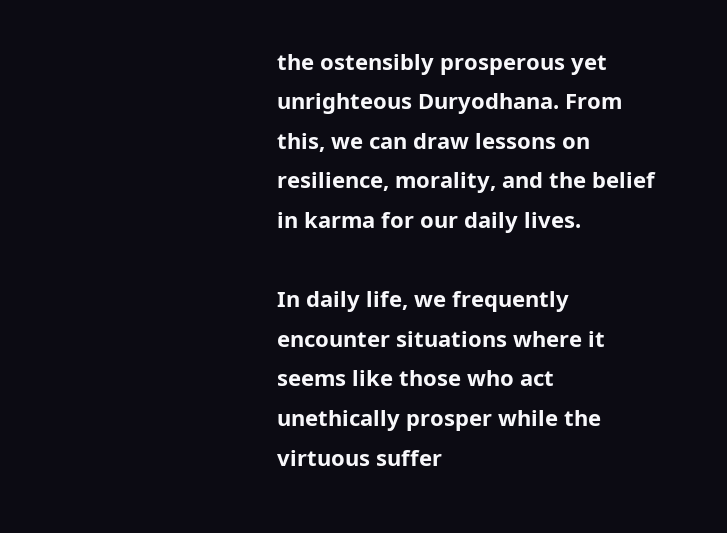the ostensibly prosperous yet unrighteous Duryodhana. From this, we can draw lessons on resilience, morality, and the belief in karma for our daily lives.

In daily life, we frequently encounter situations where it seems like those who act unethically prosper while the virtuous suffer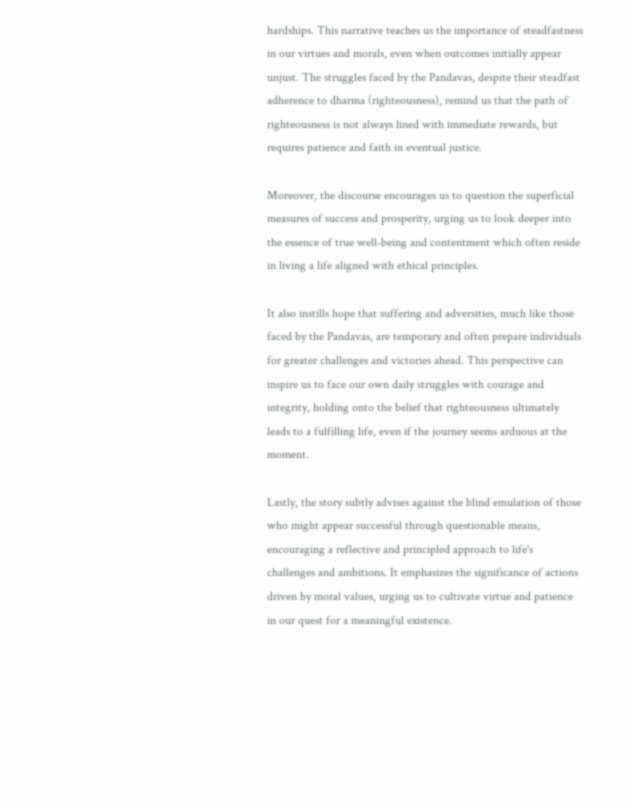hardships. This narrative teaches us the importance of steadfastness in our virtues and morals, even when outcomes initially appear unjust. The struggles faced by the Pandavas, despite their steadfast adherence to dharma (righteousness), remind us that the path of righteousness is not always lined with immediate rewards, but requires patience and faith in eventual justice.

Moreover, the discourse encourages us to question the superficial measures of success and prosperity, urging us to look deeper into the essence of true well-being and contentment which often reside in living a life aligned with ethical principles.

It also instills hope that suffering and adversities, much like those faced by the Pandavas, are temporary and often prepare individuals for greater challenges and victories ahead. This perspective can inspire us to face our own daily struggles with courage and integrity, holding onto the belief that righteousness ultimately leads to a fulfilling life, even if the journey seems arduous at the moment.

Lastly, the story subtly advises against the blind emulation of those who might appear successful through questionable means, encouraging a reflective and principled approach to life's challenges and ambitions. It emphasizes the significance of actions driven by moral values, urging us to cultivate virtue and patience in our quest for a meaningful existence.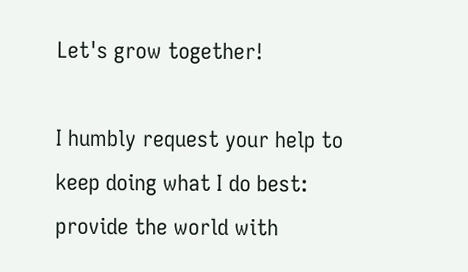Let's grow together!

I humbly request your help to keep doing what I do best: provide the world with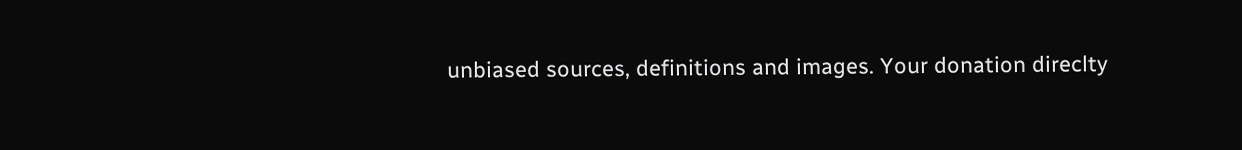unbiased sources, definitions and images. Your donation direclty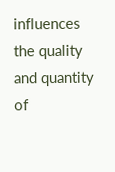influences the quality and quantity of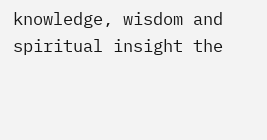knowledge, wisdom and spiritual insight the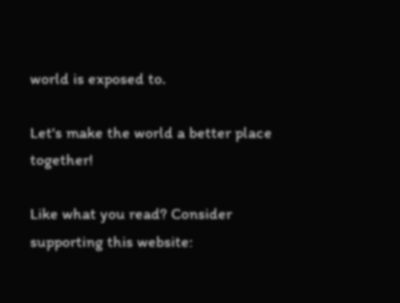world is exposed to.

Let's make the world a better place together!

Like what you read? Consider supporting this website: